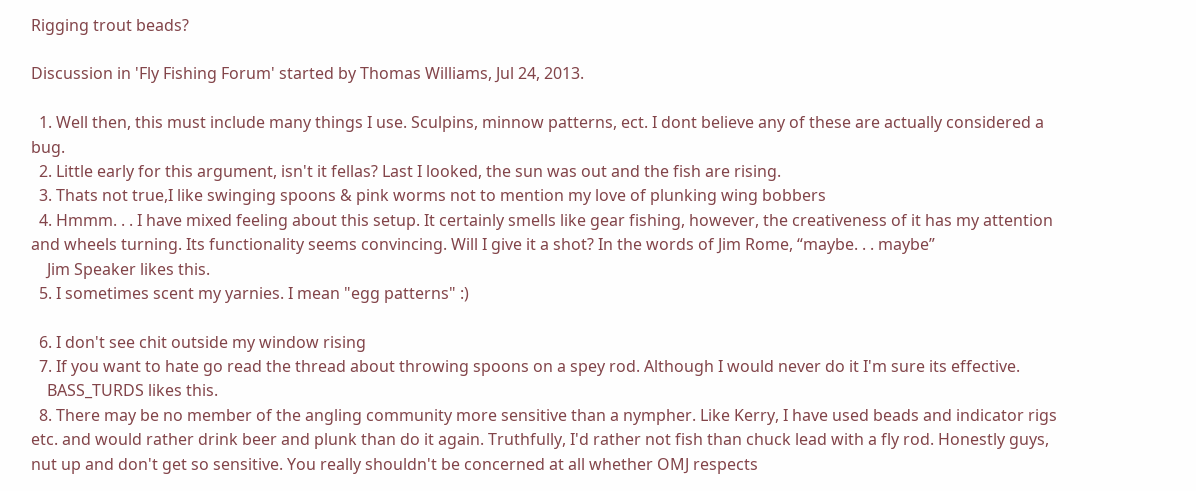Rigging trout beads?

Discussion in 'Fly Fishing Forum' started by Thomas Williams, Jul 24, 2013.

  1. Well then, this must include many things I use. Sculpins, minnow patterns, ect. I dont believe any of these are actually considered a bug.
  2. Little early for this argument, isn't it fellas? Last I looked, the sun was out and the fish are rising.
  3. Thats not true,I like swinging spoons & pink worms not to mention my love of plunking wing bobbers
  4. Hmmm. . . I have mixed feeling about this setup. It certainly smells like gear fishing, however, the creativeness of it has my attention and wheels turning. Its functionality seems convincing. Will I give it a shot? In the words of Jim Rome, “maybe. . . maybe”
    Jim Speaker likes this.
  5. I sometimes scent my yarnies. I mean "egg patterns" :)

  6. I don't see chit outside my window rising
  7. If you want to hate go read the thread about throwing spoons on a spey rod. Although I would never do it I'm sure its effective.
    BASS_TURDS likes this.
  8. There may be no member of the angling community more sensitive than a nympher. Like Kerry, I have used beads and indicator rigs etc. and would rather drink beer and plunk than do it again. Truthfully, I'd rather not fish than chuck lead with a fly rod. Honestly guys, nut up and don't get so sensitive. You really shouldn't be concerned at all whether OMJ respects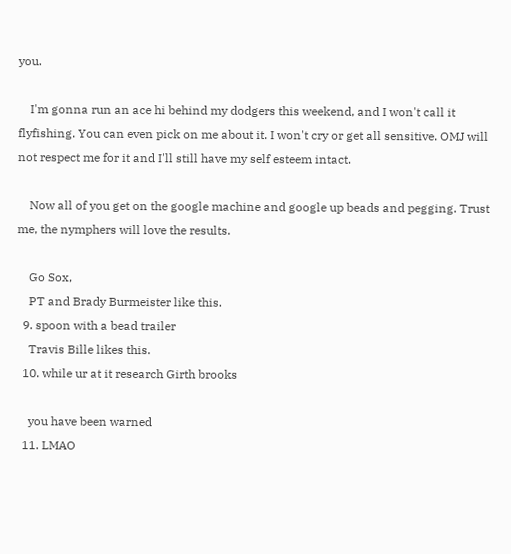you.

    I'm gonna run an ace hi behind my dodgers this weekend, and I won't call it flyfishing. You can even pick on me about it. I won't cry or get all sensitive. OMJ will not respect me for it and I'll still have my self esteem intact.

    Now all of you get on the google machine and google up beads and pegging. Trust me, the nymphers will love the results.

    Go Sox,
    PT and Brady Burmeister like this.
  9. spoon with a bead trailer
    Travis Bille likes this.
  10. while ur at it research Girth brooks

    you have been warned
  11. LMAO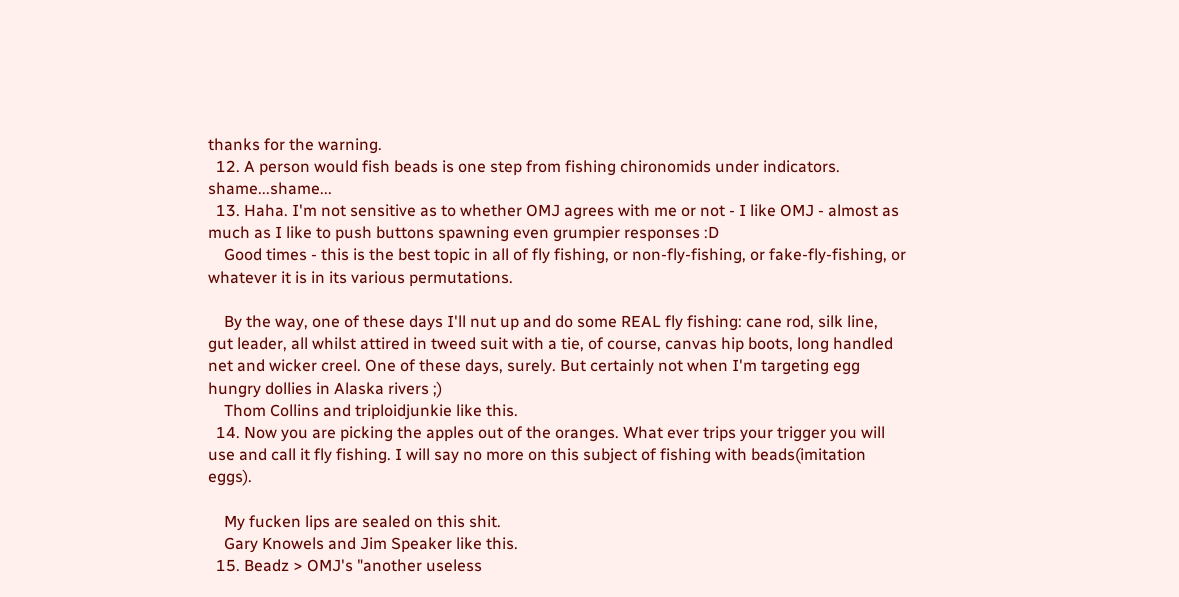thanks for the warning.
  12. A person would fish beads is one step from fishing chironomids under indicators. shame...shame...
  13. Haha. I'm not sensitive as to whether OMJ agrees with me or not - I like OMJ - almost as much as I like to push buttons spawning even grumpier responses :D
    Good times - this is the best topic in all of fly fishing, or non-fly-fishing, or fake-fly-fishing, or whatever it is in its various permutations.

    By the way, one of these days I'll nut up and do some REAL fly fishing: cane rod, silk line, gut leader, all whilst attired in tweed suit with a tie, of course, canvas hip boots, long handled net and wicker creel. One of these days, surely. But certainly not when I'm targeting egg hungry dollies in Alaska rivers ;)
    Thom Collins and triploidjunkie like this.
  14. Now you are picking the apples out of the oranges. What ever trips your trigger you will use and call it fly fishing. I will say no more on this subject of fishing with beads(imitation eggs).

    My fucken lips are sealed on this shit.
    Gary Knowels and Jim Speaker like this.
  15. Beadz > OMJ's "another useless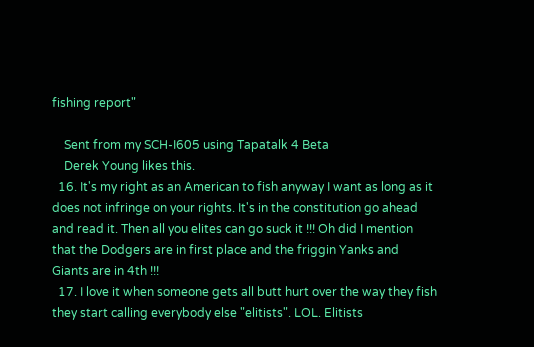fishing report"

    Sent from my SCH-I605 using Tapatalk 4 Beta
    Derek Young likes this.
  16. It's my right as an American to fish anyway I want as long as it does not infringe on your rights. It's in the constitution go ahead and read it. Then all you elites can go suck it !!! Oh did I mention that the Dodgers are in first place and the friggin Yanks and Giants are in 4th !!!
  17. I love it when someone gets all butt hurt over the way they fish they start calling everybody else "elitists". LOL. Elitists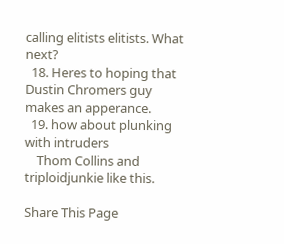calling elitists elitists. What next?
  18. Heres to hoping that Dustin Chromers guy makes an apperance.
  19. how about plunking with intruders
    Thom Collins and triploidjunkie like this.

Share This Page